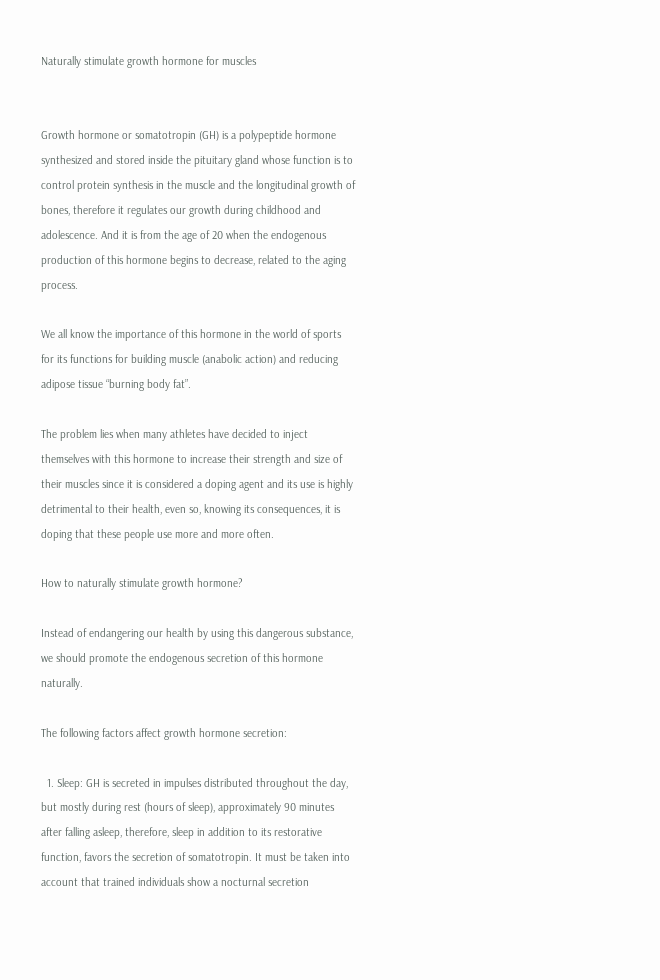Naturally stimulate growth hormone for muscles


Growth hormone or somatotropin (GH) is a polypeptide hormone synthesized and stored inside the pituitary gland whose function is to control protein synthesis in the muscle and the longitudinal growth of bones, therefore it regulates our growth during childhood and adolescence. And it is from the age of 20 when the endogenous production of this hormone begins to decrease, related to the aging process.

We all know the importance of this hormone in the world of sports for its functions for building muscle (anabolic action) and reducing adipose tissue “burning body fat”.

The problem lies when many athletes have decided to inject themselves with this hormone to increase their strength and size of their muscles since it is considered a doping agent and its use is highly detrimental to their health, even so, knowing its consequences, it is doping that these people use more and more often.

How to naturally stimulate growth hormone?

Instead of endangering our health by using this dangerous substance, we should promote the endogenous secretion of this hormone naturally.

The following factors affect growth hormone secretion:

  1. Sleep: GH is secreted in impulses distributed throughout the day, but mostly during rest (hours of sleep), approximately 90 minutes after falling asleep, therefore, sleep in addition to its restorative function, favors the secretion of somatotropin. It must be taken into account that trained individuals show a nocturnal secretion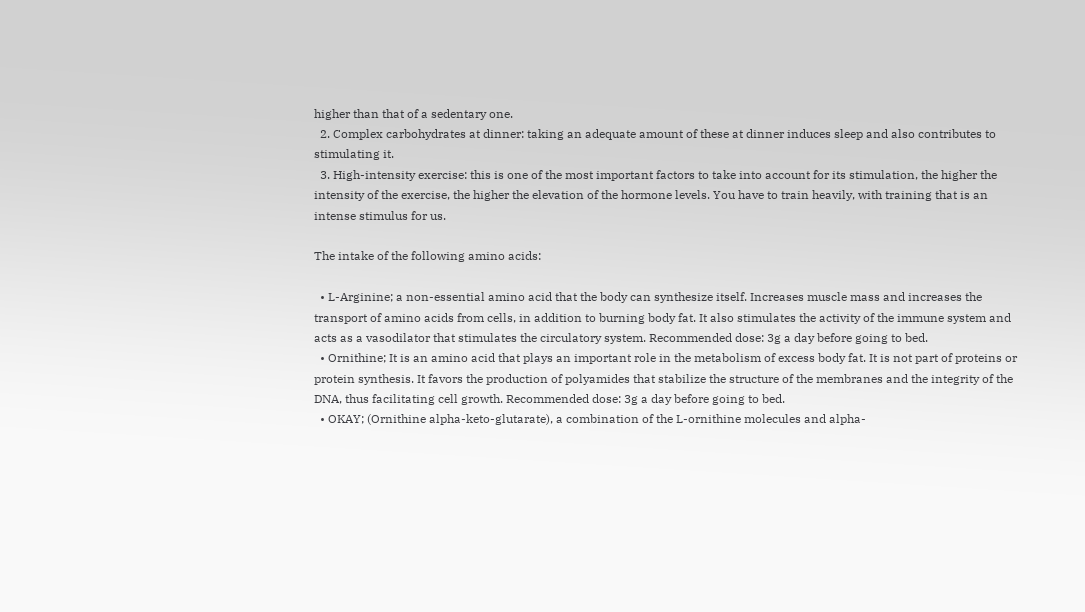higher than that of a sedentary one.
  2. Complex carbohydrates at dinner: taking an adequate amount of these at dinner induces sleep and also contributes to stimulating it.
  3. High-intensity exercise: this is one of the most important factors to take into account for its stimulation, the higher the intensity of the exercise, the higher the elevation of the hormone levels. You have to train heavily, with training that is an intense stimulus for us.

The intake of the following amino acids:

  • L-Arginine; a non-essential amino acid that the body can synthesize itself. Increases muscle mass and increases the transport of amino acids from cells, in addition to burning body fat. It also stimulates the activity of the immune system and acts as a vasodilator that stimulates the circulatory system. Recommended dose: 3g a day before going to bed.
  • Ornithine; It is an amino acid that plays an important role in the metabolism of excess body fat. It is not part of proteins or protein synthesis. It favors the production of polyamides that stabilize the structure of the membranes and the integrity of the DNA, thus facilitating cell growth. Recommended dose: 3g a day before going to bed.
  • OKAY; (Ornithine alpha-keto-glutarate), a combination of the L-ornithine molecules and alpha-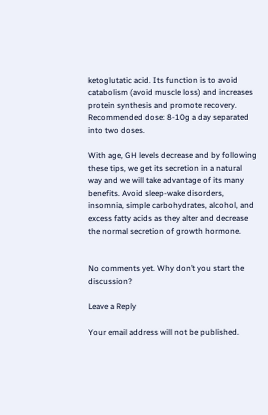ketoglutatic acid. Its function is to avoid catabolism (avoid muscle loss) and increases protein synthesis and promote recovery. Recommended dose: 8-10g a day separated into two doses.

With age, GH levels decrease and by following these tips, we get its secretion in a natural way and we will take advantage of its many benefits. Avoid sleep-wake disorders, insomnia, simple carbohydrates, alcohol, and excess fatty acids as they alter and decrease the normal secretion of growth hormone.


No comments yet. Why don’t you start the discussion?

Leave a Reply

Your email address will not be published.